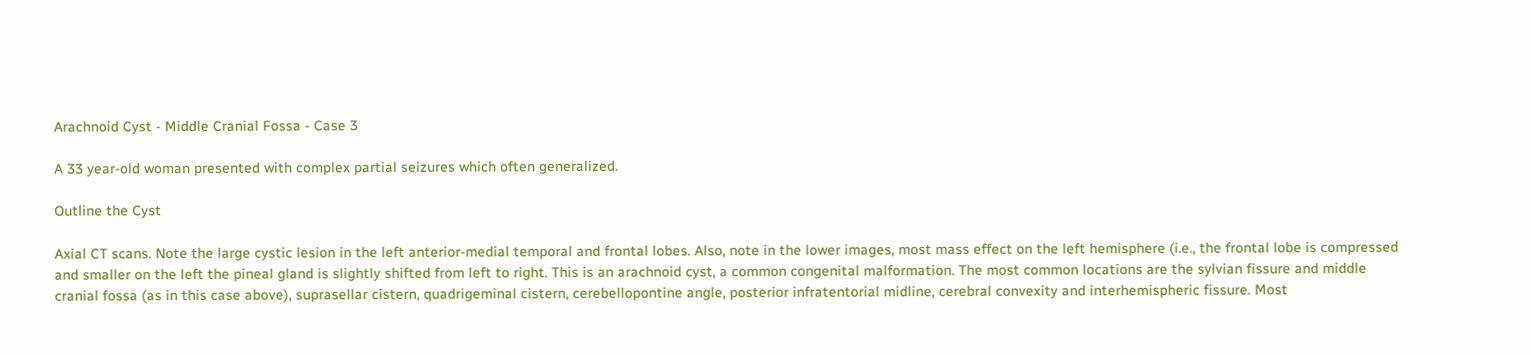Arachnoid Cyst - Middle Cranial Fossa - Case 3

A 33 year-old woman presented with complex partial seizures which often generalized.

Outline the Cyst

Axial CT scans. Note the large cystic lesion in the left anterior-medial temporal and frontal lobes. Also, note in the lower images, most mass effect on the left hemisphere (i.e., the frontal lobe is compressed and smaller on the left the pineal gland is slightly shifted from left to right. This is an arachnoid cyst, a common congenital malformation. The most common locations are the sylvian fissure and middle cranial fossa (as in this case above), suprasellar cistern, quadrigeminal cistern, cerebellopontine angle, posterior infratentorial midline, cerebral convexity and interhemispheric fissure. Most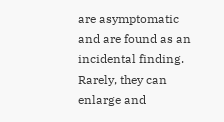are asymptomatic and are found as an incidental finding. Rarely, they can enlarge and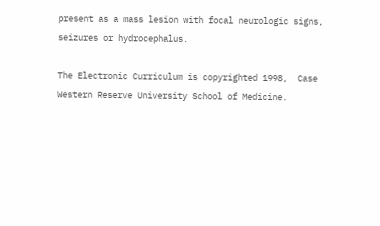present as a mass lesion with focal neurologic signs, seizures or hydrocephalus.

The Electronic Curriculum is copyrighted 1998,  Case Western Reserve University School of Medicine.